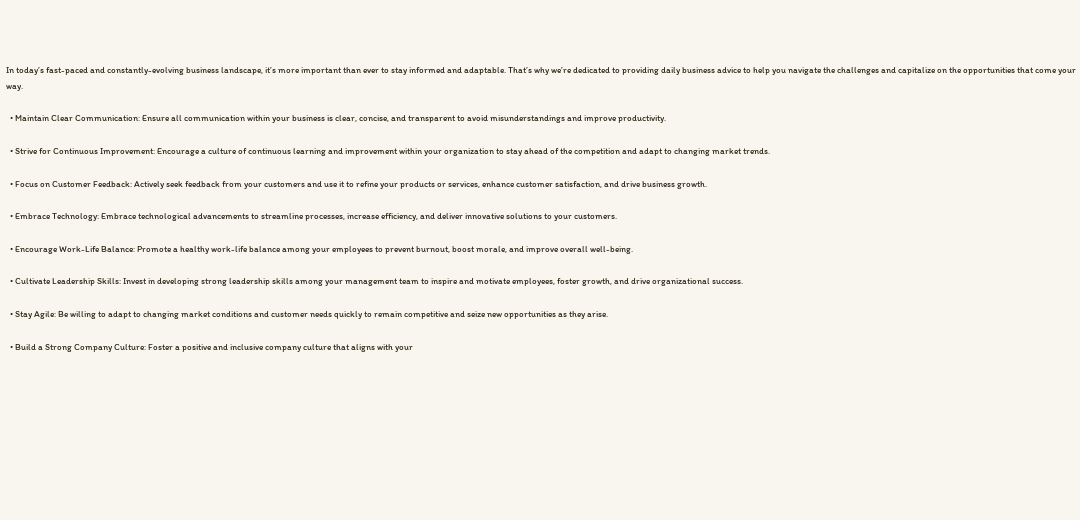In today’s fast-paced and constantly-evolving business landscape, it’s more important than ever to stay informed and adaptable. That’s why we’re dedicated to providing daily business advice to help you navigate the challenges and capitalize on the opportunities that come your way.

  • Maintain Clear Communication: Ensure all communication within your business is clear, concise, and transparent to avoid misunderstandings and improve productivity.

  • Strive for Continuous Improvement: Encourage a culture of continuous learning and improvement within your organization to stay ahead of the competition and adapt to changing market trends.

  • Focus on Customer Feedback: Actively seek feedback from your customers and use it to refine your products or services, enhance customer satisfaction, and drive business growth.

  • Embrace Technology: Embrace technological advancements to streamline processes, increase efficiency, and deliver innovative solutions to your customers.

  • Encourage Work-Life Balance: Promote a healthy work-life balance among your employees to prevent burnout, boost morale, and improve overall well-being.

  • Cultivate Leadership Skills: Invest in developing strong leadership skills among your management team to inspire and motivate employees, foster growth, and drive organizational success.

  • Stay Agile: Be willing to adapt to changing market conditions and customer needs quickly to remain competitive and seize new opportunities as they arise.

  • Build a Strong Company Culture: Foster a positive and inclusive company culture that aligns with your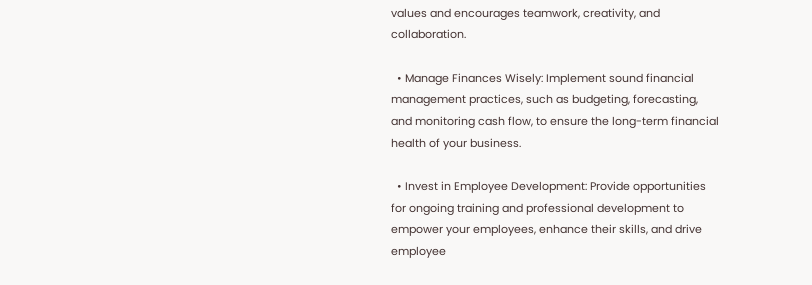values and encourages teamwork, creativity, and collaboration.

  • Manage Finances Wisely: Implement sound financial management practices, such as budgeting, forecasting, and monitoring cash flow, to ensure the long-term financial health of your business.

  • Invest in Employee Development: Provide opportunities for ongoing training and professional development to empower your employees, enhance their skills, and drive employee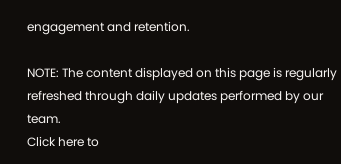engagement and retention.

NOTE: The content displayed on this page is regularly refreshed through daily updates performed by our team.
Click here to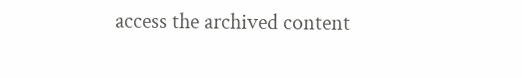access the archived content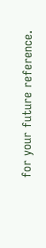for your future reference.